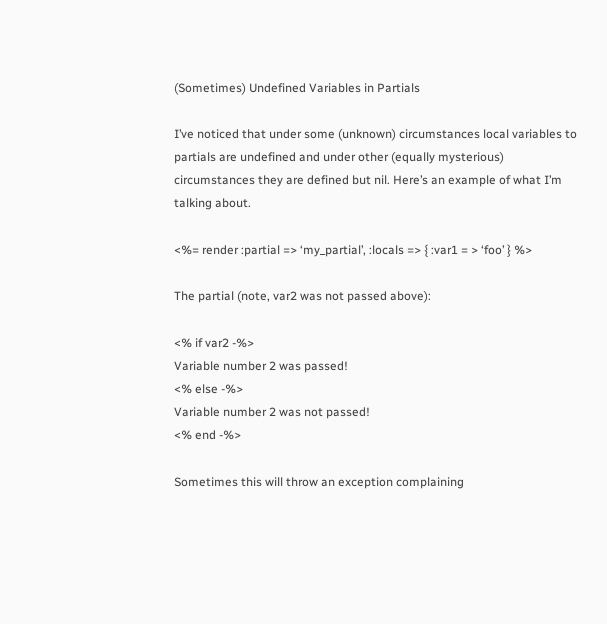(Sometimes) Undefined Variables in Partials

I’ve noticed that under some (unknown) circumstances local variables to
partials are undefined and under other (equally mysterious)
circumstances they are defined but nil. Here’s an example of what I’m
talking about.

<%= render :partial => ‘my_partial’, :locals => { :var1 = > ‘foo’ } %>

The partial (note, var2 was not passed above):

<% if var2 -%>
Variable number 2 was passed!
<% else -%>
Variable number 2 was not passed!
<% end -%>

Sometimes this will throw an exception complaining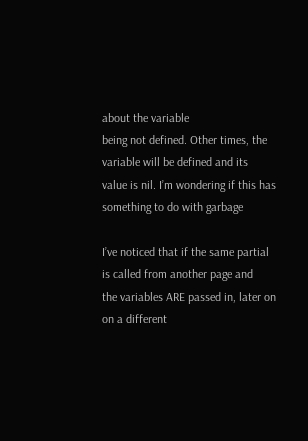about the variable
being not defined. Other times, the variable will be defined and its
value is nil. I’m wondering if this has something to do with garbage

I’ve noticed that if the same partial is called from another page and
the variables ARE passed in, later on on a different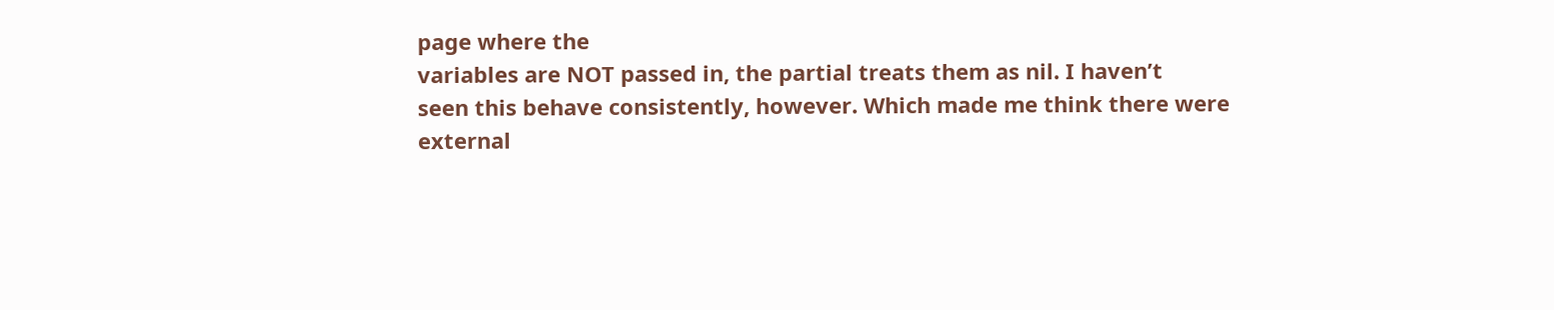page where the
variables are NOT passed in, the partial treats them as nil. I haven’t
seen this behave consistently, however. Which made me think there were
external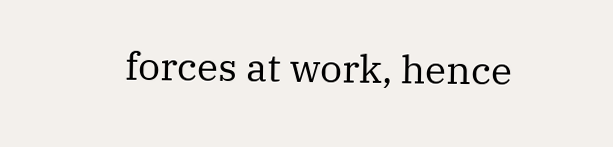forces at work, hence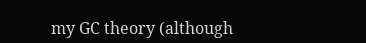my GC theory (although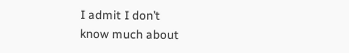I admit I don’t
know much about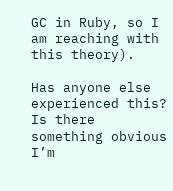GC in Ruby, so I am reaching with this theory).

Has anyone else experienced this? Is there something obvious I’m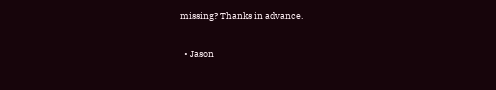missing? Thanks in advance.

  • Jason